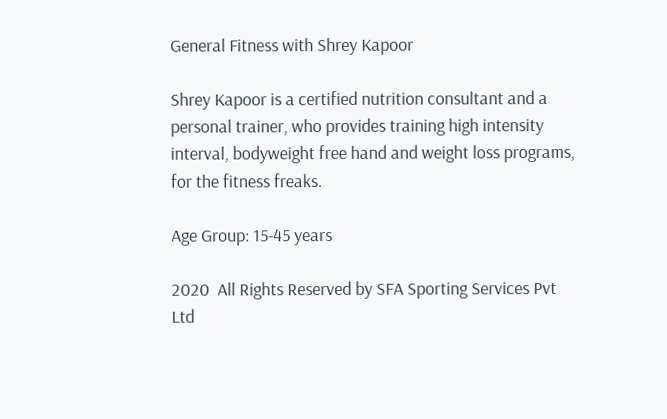General Fitness with Shrey Kapoor

Shrey Kapoor is a certified nutrition consultant and a personal trainer, who provides training high intensity interval, bodyweight free hand and weight loss programs, for the fitness freaks.

Age Group: 15-45 years

2020  All Rights Reserved by SFA Sporting Services Pvt Ltd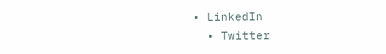• LinkedIn
  • Twitter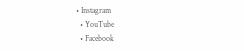• Instagram
  • YouTube
  • Facebook